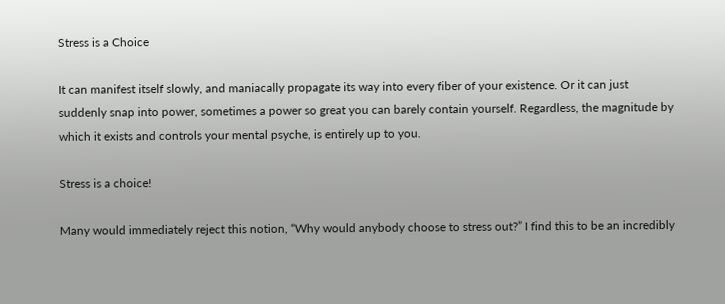Stress is a Choice

It can manifest itself slowly, and maniacally propagate its way into every fiber of your existence. Or it can just suddenly snap into power, sometimes a power so great you can barely contain yourself. Regardless, the magnitude by which it exists and controls your mental psyche, is entirely up to you.

Stress is a choice!

Many would immediately reject this notion, “Why would anybody choose to stress out?” I find this to be an incredibly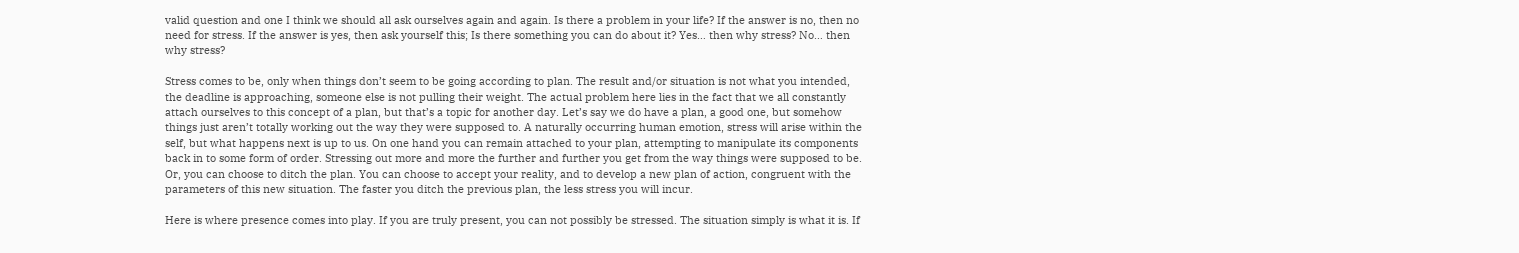valid question and one I think we should all ask ourselves again and again. Is there a problem in your life? If the answer is no, then no need for stress. If the answer is yes, then ask yourself this; Is there something you can do about it? Yes… then why stress? No… then why stress?

Stress comes to be, only when things don’t seem to be going according to plan. The result and/or situation is not what you intended, the deadline is approaching, someone else is not pulling their weight. The actual problem here lies in the fact that we all constantly attach ourselves to this concept of a plan, but that’s a topic for another day. Let’s say we do have a plan, a good one, but somehow things just aren’t totally working out the way they were supposed to. A naturally occurring human emotion, stress will arise within the self, but what happens next is up to us. On one hand you can remain attached to your plan, attempting to manipulate its components back in to some form of order. Stressing out more and more the further and further you get from the way things were supposed to be. Or, you can choose to ditch the plan. You can choose to accept your reality, and to develop a new plan of action, congruent with the parameters of this new situation. The faster you ditch the previous plan, the less stress you will incur.

Here is where presence comes into play. If you are truly present, you can not possibly be stressed. The situation simply is what it is. If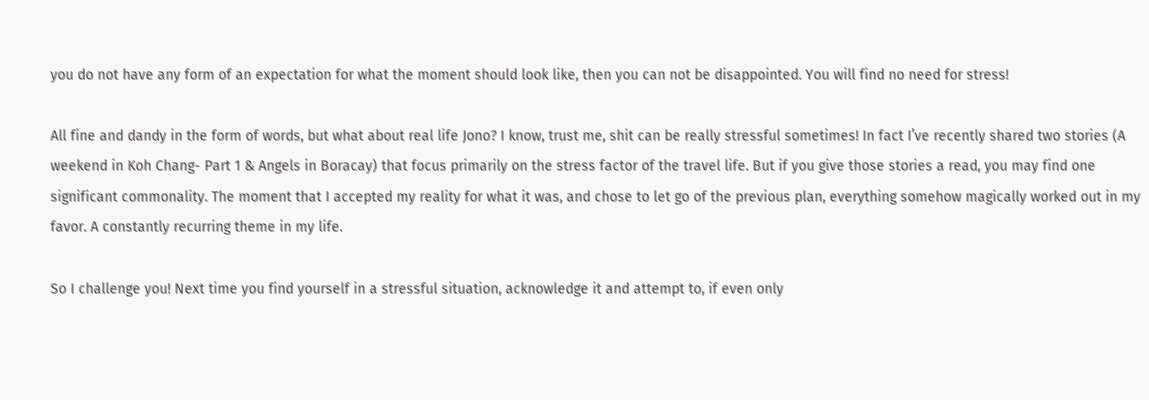you do not have any form of an expectation for what the moment should look like, then you can not be disappointed. You will find no need for stress!

All fine and dandy in the form of words, but what about real life Jono? I know, trust me, shit can be really stressful sometimes! In fact I’ve recently shared two stories (A weekend in Koh Chang- Part 1 & Angels in Boracay) that focus primarily on the stress factor of the travel life. But if you give those stories a read, you may find one significant commonality. The moment that I accepted my reality for what it was, and chose to let go of the previous plan, everything somehow magically worked out in my favor. A constantly recurring theme in my life.

So I challenge you! Next time you find yourself in a stressful situation, acknowledge it and attempt to, if even only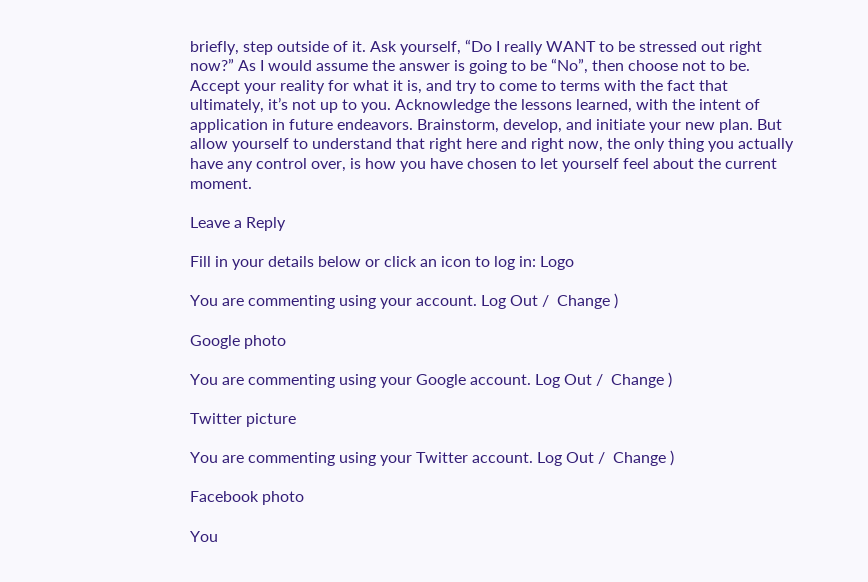briefly, step outside of it. Ask yourself, “Do I really WANT to be stressed out right now?” As I would assume the answer is going to be “No”, then choose not to be. Accept your reality for what it is, and try to come to terms with the fact that ultimately, it’s not up to you. Acknowledge the lessons learned, with the intent of application in future endeavors. Brainstorm, develop, and initiate your new plan. But allow yourself to understand that right here and right now, the only thing you actually have any control over, is how you have chosen to let yourself feel about the current moment.

Leave a Reply

Fill in your details below or click an icon to log in: Logo

You are commenting using your account. Log Out /  Change )

Google photo

You are commenting using your Google account. Log Out /  Change )

Twitter picture

You are commenting using your Twitter account. Log Out /  Change )

Facebook photo

You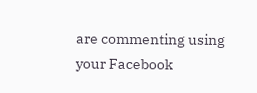are commenting using your Facebook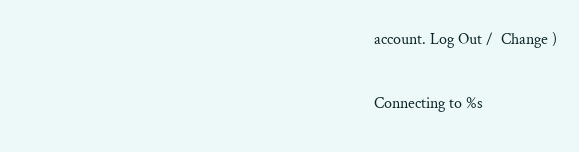account. Log Out /  Change )

Connecting to %s